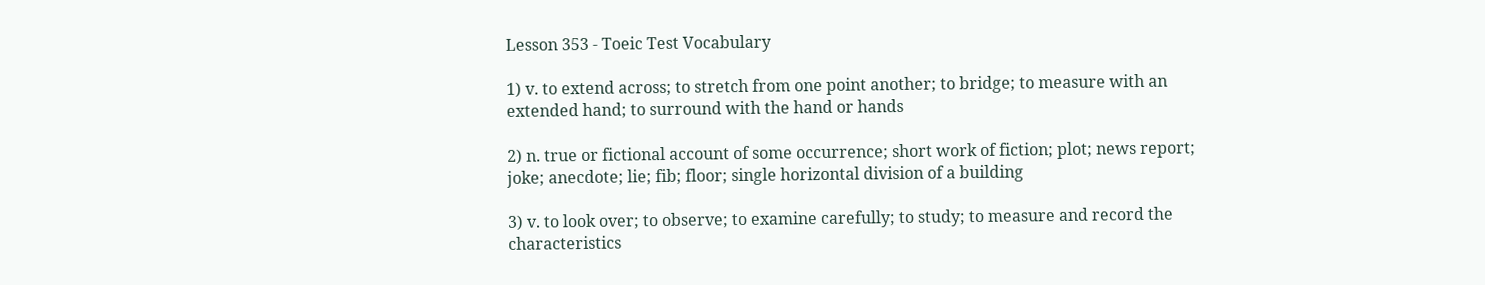Lesson 353 - Toeic Test Vocabulary

1) v. to extend across; to stretch from one point another; to bridge; to measure with an extended hand; to surround with the hand or hands

2) n. true or fictional account of some occurrence; short work of fiction; plot; news report; joke; anecdote; lie; fib; floor; single horizontal division of a building

3) v. to look over; to observe; to examine carefully; to study; to measure and record the characteristics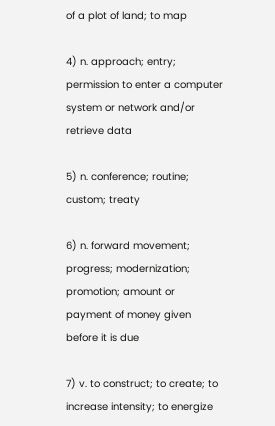of a plot of land; to map

4) n. approach; entry; permission to enter a computer system or network and/or retrieve data

5) n. conference; routine; custom; treaty

6) n. forward movement; progress; modernization; promotion; amount or payment of money given before it is due

7) v. to construct; to create; to increase intensity; to energize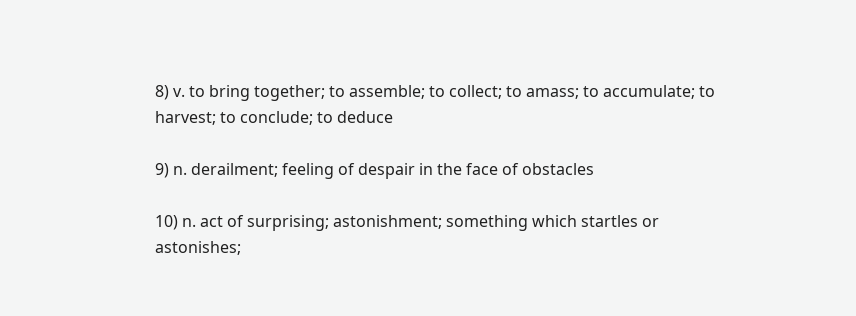8) v. to bring together; to assemble; to collect; to amass; to accumulate; to harvest; to conclude; to deduce

9) n. derailment; feeling of despair in the face of obstacles

10) n. act of surprising; astonishment; something which startles or astonishes;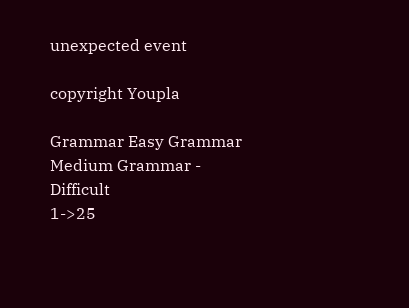unexpected event

copyright Youpla

Grammar Easy Grammar Medium Grammar - Difficult
1->25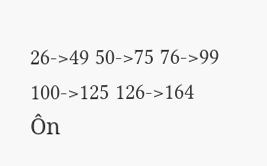26->49 50->75 76->99 100->125 126->164
Ôn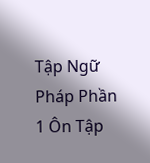Tập Ngữ Pháp Phần 1 Ôn Tập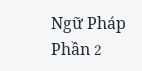Ngữ Pháp Phần 2